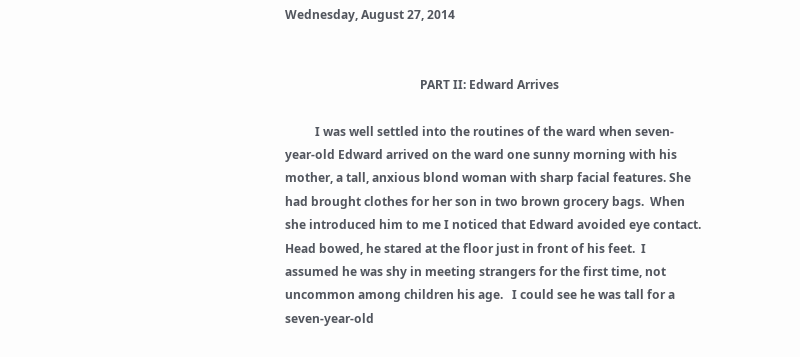Wednesday, August 27, 2014


                                             PART II: Edward Arrives

          I was well settled into the routines of the ward when seven-year-old Edward arrived on the ward one sunny morning with his mother, a tall, anxious blond woman with sharp facial features. She had brought clothes for her son in two brown grocery bags.  When she introduced him to me I noticed that Edward avoided eye contact.   Head bowed, he stared at the floor just in front of his feet.  I assumed he was shy in meeting strangers for the first time, not uncommon among children his age.   I could see he was tall for a seven-year-old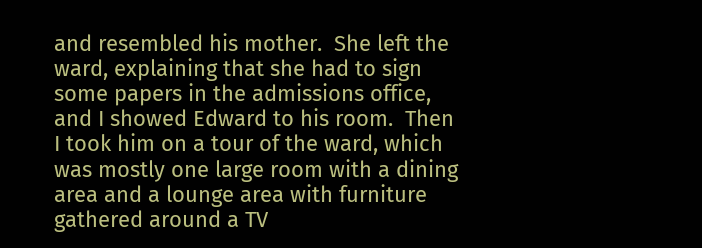and resembled his mother.  She left the ward, explaining that she had to sign some papers in the admissions office, and I showed Edward to his room.  Then I took him on a tour of the ward, which was mostly one large room with a dining area and a lounge area with furniture gathered around a TV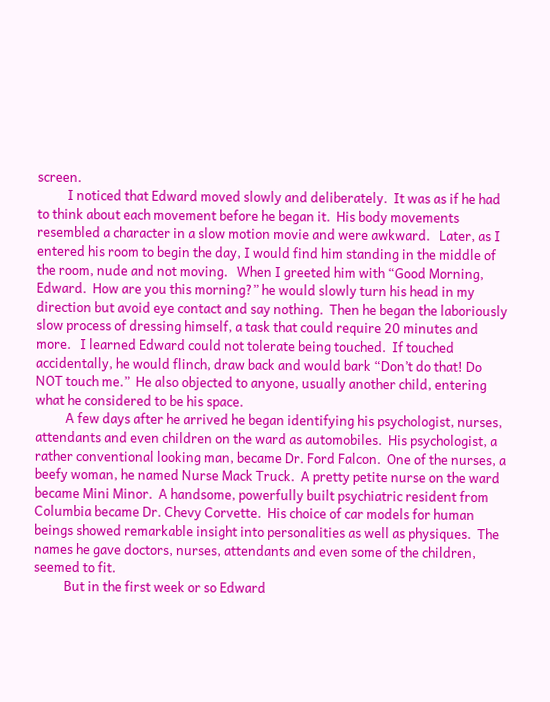screen.
          I noticed that Edward moved slowly and deliberately.  It was as if he had to think about each movement before he began it.  His body movements resembled a character in a slow motion movie and were awkward.   Later, as I entered his room to begin the day, I would find him standing in the middle of the room, nude and not moving.   When I greeted him with “Good Morning, Edward.  How are you this morning?” he would slowly turn his head in my direction but avoid eye contact and say nothing.  Then he began the laboriously slow process of dressing himself, a task that could require 20 minutes and more.   I learned Edward could not tolerate being touched.  If touched accidentally, he would flinch, draw back and would bark “Don’t do that! Do NOT touch me.”  He also objected to anyone, usually another child, entering what he considered to be his space.
          A few days after he arrived he began identifying his psychologist, nurses, attendants and even children on the ward as automobiles.  His psychologist, a rather conventional looking man, became Dr. Ford Falcon.  One of the nurses, a beefy woman, he named Nurse Mack Truck.  A pretty petite nurse on the ward became Mini Minor.  A handsome, powerfully built psychiatric resident from Columbia became Dr. Chevy Corvette.  His choice of car models for human beings showed remarkable insight into personalities as well as physiques.  The names he gave doctors, nurses, attendants and even some of the children, seemed to fit.
          But in the first week or so Edward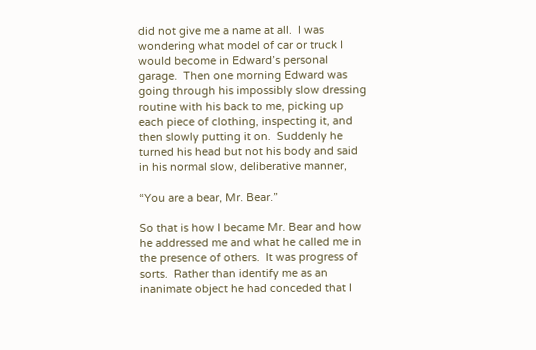did not give me a name at all.  I was wondering what model of car or truck I would become in Edward’s personal garage.  Then one morning Edward was going through his impossibly slow dressing routine with his back to me, picking up each piece of clothing, inspecting it, and then slowly putting it on.  Suddenly he turned his head but not his body and said in his normal slow, deliberative manner,

“You are a bear, Mr. Bear.”

So that is how I became Mr. Bear and how he addressed me and what he called me in the presence of others.  It was progress of sorts.  Rather than identify me as an inanimate object he had conceded that I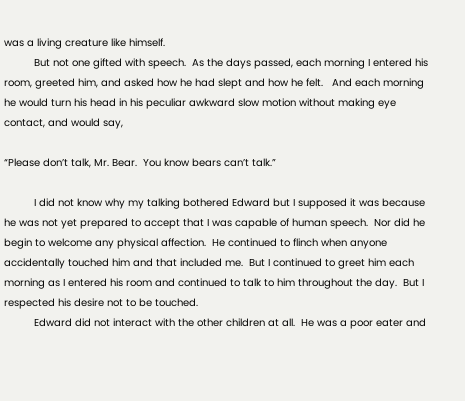was a living creature like himself.
          But not one gifted with speech.  As the days passed, each morning I entered his room, greeted him, and asked how he had slept and how he felt.   And each morning he would turn his head in his peculiar awkward slow motion without making eye contact, and would say,

“Please don’t talk, Mr. Bear.  You know bears can’t talk.”

          I did not know why my talking bothered Edward but I supposed it was because he was not yet prepared to accept that I was capable of human speech.  Nor did he begin to welcome any physical affection.  He continued to flinch when anyone accidentally touched him and that included me.  But I continued to greet him each morning as I entered his room and continued to talk to him throughout the day.  But I respected his desire not to be touched.
          Edward did not interact with the other children at all.  He was a poor eater and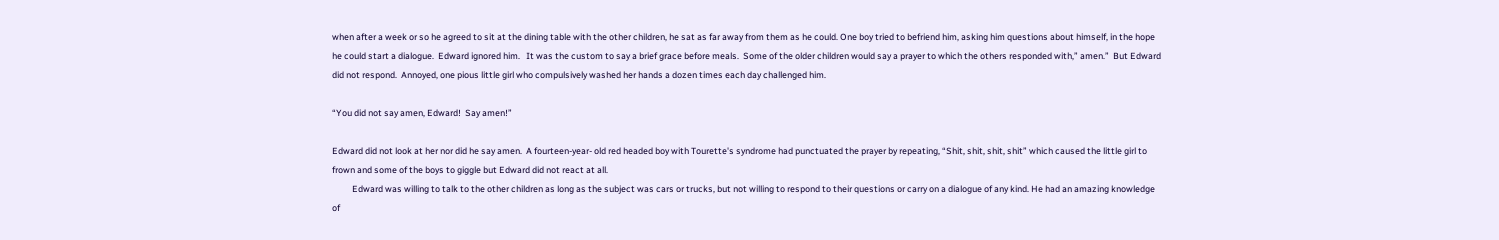when after a week or so he agreed to sit at the dining table with the other children, he sat as far away from them as he could. One boy tried to befriend him, asking him questions about himself, in the hope he could start a dialogue.  Edward ignored him.   It was the custom to say a brief grace before meals.  Some of the older children would say a prayer to which the others responded with,” amen.”  But Edward did not respond.  Annoyed, one pious little girl who compulsively washed her hands a dozen times each day challenged him.

“You did not say amen, Edward!  Say amen!”

Edward did not look at her nor did he say amen.  A fourteen-year- old red headed boy with Tourette's syndrome had punctuated the prayer by repeating, “Shit, shit, shit, shit” which caused the little girl to frown and some of the boys to giggle but Edward did not react at all.
          Edward was willing to talk to the other children as long as the subject was cars or trucks, but not willing to respond to their questions or carry on a dialogue of any kind. He had an amazing knowledge of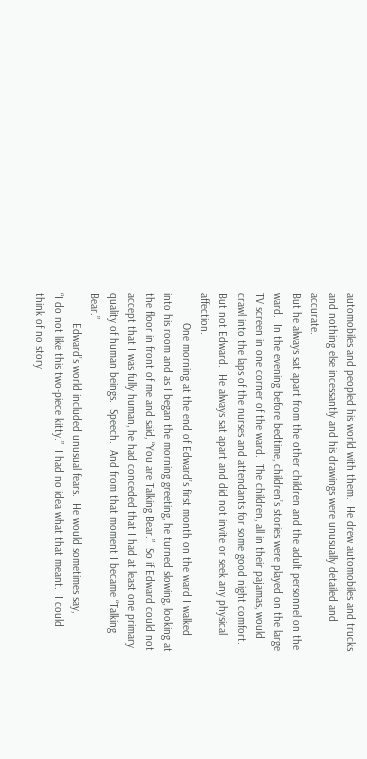automobiles and peopled his world with them.  He drew automobiles and trucks and nothing else incessantly and his drawings were unusually detailed and accurate.
But he always sat apart from the other children and the adult personnel on the ward.  In the evening before bedtime, children’s stories were played on the large TV screen in one corner of the ward.  The children, all in their pajamas, would crawl into the laps of the nurses and attendants for some good night comfort.  But not Edward.  He always sat apart and did not invite or seek any physical affection.
          One morning at the end of Edward’s first month on the ward I walked into his room and as I began the morning greeting, he turned slowing, looking at the floor in front of me and said, “You are Talking Bear.”  So if Edward could not accept that I was fully human, he had conceded that I had at least one primary quality of human beings.  Speech.  And from that moment I became “Talking Bear.”
          Edward’s world included unusual fears.  He would sometimes say,
“I do not like this two-piece kitty.”  I had no idea what that meant.  I could think of no story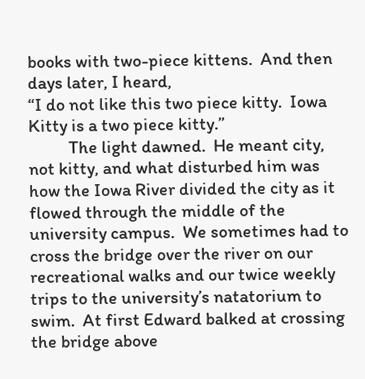books with two-piece kittens.  And then days later, I heard,
“I do not like this two piece kitty.  Iowa Kitty is a two piece kitty.”
          The light dawned.  He meant city, not kitty, and what disturbed him was how the Iowa River divided the city as it flowed through the middle of the university campus.  We sometimes had to cross the bridge over the river on our recreational walks and our twice weekly trips to the university’s natatorium to swim.  At first Edward balked at crossing the bridge above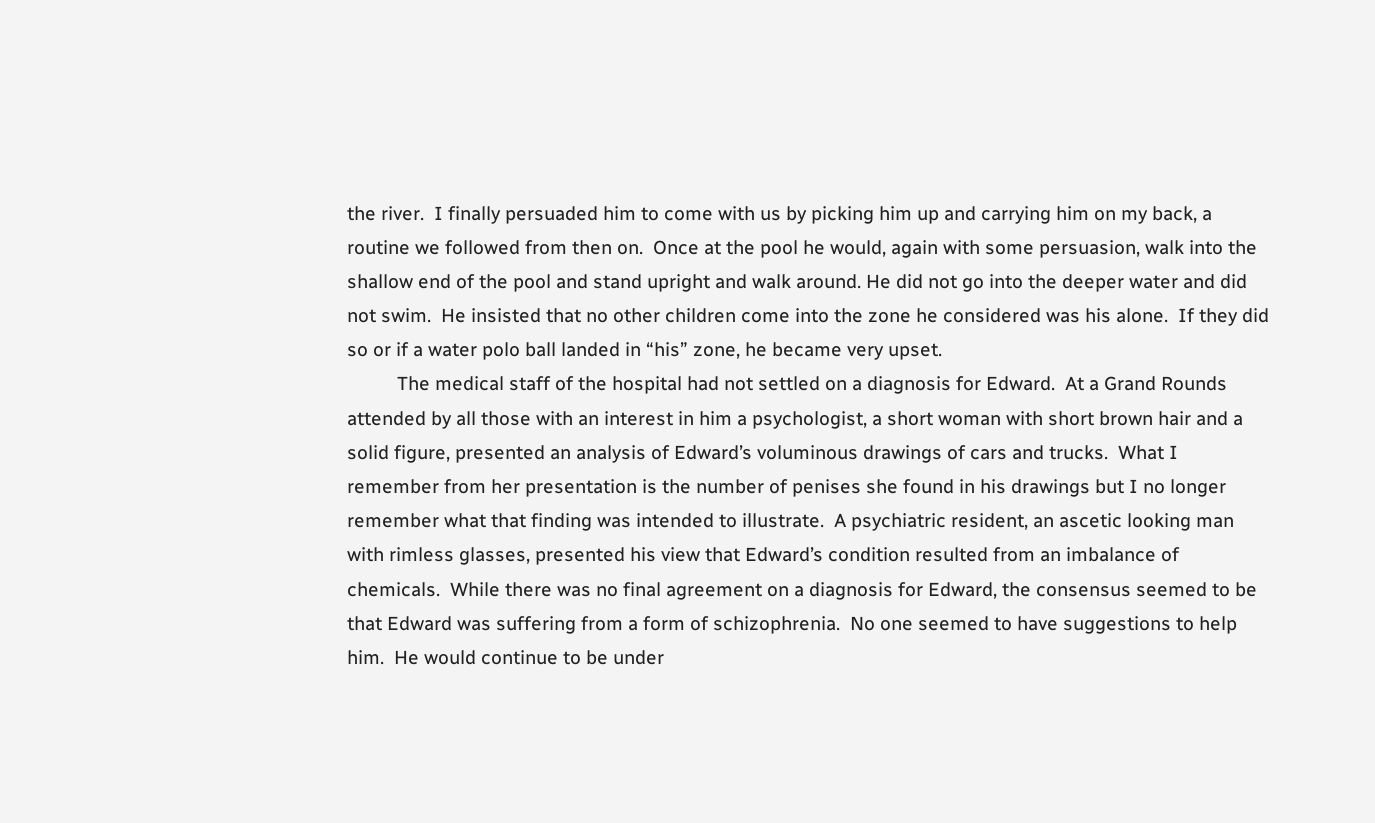the river.  I finally persuaded him to come with us by picking him up and carrying him on my back, a routine we followed from then on.  Once at the pool he would, again with some persuasion, walk into the shallow end of the pool and stand upright and walk around. He did not go into the deeper water and did not swim.  He insisted that no other children come into the zone he considered was his alone.  If they did so or if a water polo ball landed in “his” zone, he became very upset.
          The medical staff of the hospital had not settled on a diagnosis for Edward.  At a Grand Rounds attended by all those with an interest in him a psychologist, a short woman with short brown hair and a solid figure, presented an analysis of Edward’s voluminous drawings of cars and trucks.  What I remember from her presentation is the number of penises she found in his drawings but I no longer remember what that finding was intended to illustrate.  A psychiatric resident, an ascetic looking man with rimless glasses, presented his view that Edward’s condition resulted from an imbalance of chemicals.  While there was no final agreement on a diagnosis for Edward, the consensus seemed to be that Edward was suffering from a form of schizophrenia.  No one seemed to have suggestions to help him.  He would continue to be under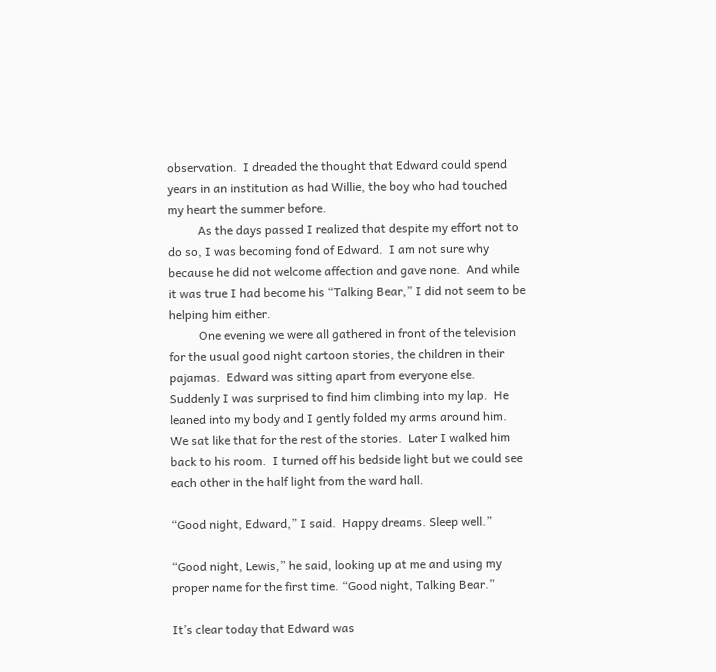observation.  I dreaded the thought that Edward could spend years in an institution as had Willie, the boy who had touched my heart the summer before.
          As the days passed I realized that despite my effort not to do so, I was becoming fond of Edward.  I am not sure why because he did not welcome affection and gave none.  And while it was true I had become his “Talking Bear,” I did not seem to be helping him either.
          One evening we were all gathered in front of the television for the usual good night cartoon stories, the children in their pajamas.  Edward was sitting apart from everyone else. Suddenly I was surprised to find him climbing into my lap.  He leaned into my body and I gently folded my arms around him.  We sat like that for the rest of the stories.  Later I walked him back to his room.  I turned off his bedside light but we could see each other in the half light from the ward hall.

“Good night, Edward,” I said.  Happy dreams. Sleep well.”

“Good night, Lewis,” he said, looking up at me and using my proper name for the first time. “Good night, Talking Bear.”

It’s clear today that Edward was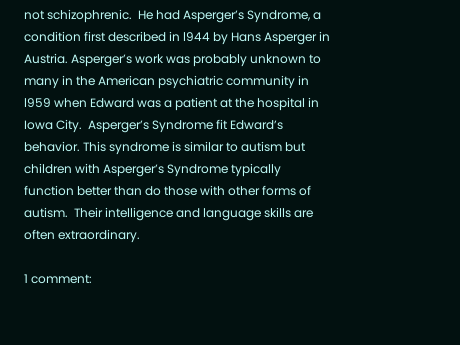not schizophrenic.  He had Asperger’s Syndrome, a condition first described in l944 by Hans Asperger in Austria. Asperger’s work was probably unknown to many in the American psychiatric community in l959 when Edward was a patient at the hospital in Iowa City.  Asperger’s Syndrome fit Edward’s behavior. This syndrome is similar to autism but children with Asperger’s Syndrome typically function better than do those with other forms of autism.  Their intelligence and language skills are often extraordinary.

1 comment: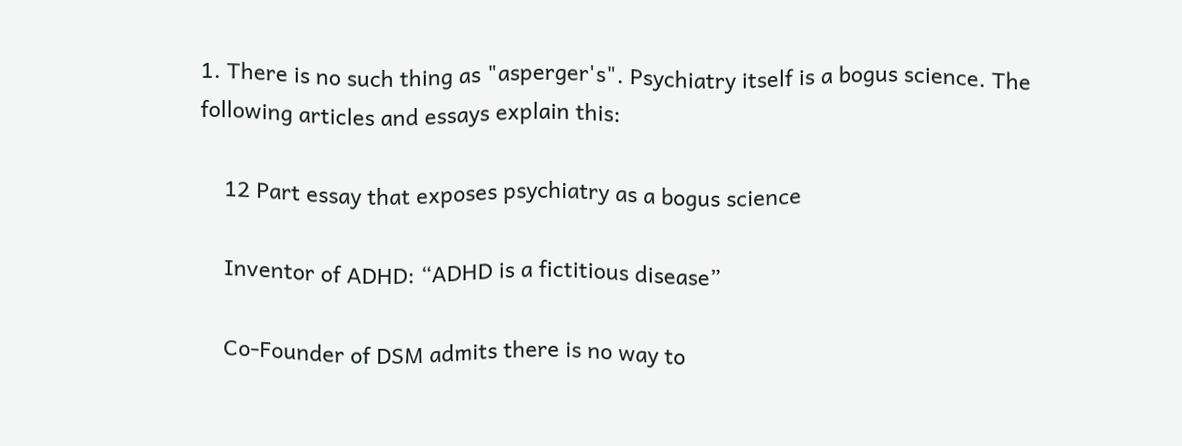1. There is no such thing as "asperger's". Psychiatry itself is a bogus science. The following articles and essays explain this:

    12 Part essay that exposes psychiatry as a bogus science

    Inventor of ADHD: “ADHD is a fictitious disease”

    Co-Founder of DSM admits there is no way to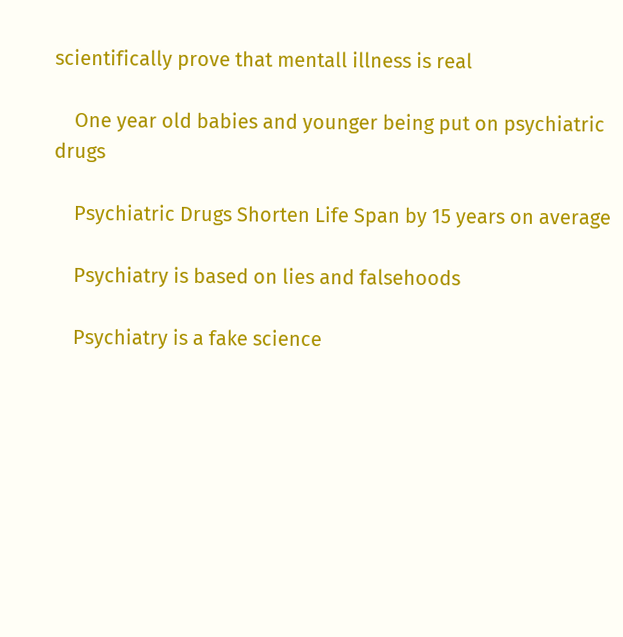scientifically prove that mentall illness is real

    One year old babies and younger being put on psychiatric drugs

    Psychiatric Drugs Shorten Life Span by 15 years on average

    Psychiatry is based on lies and falsehoods

    Psychiatry is a fake science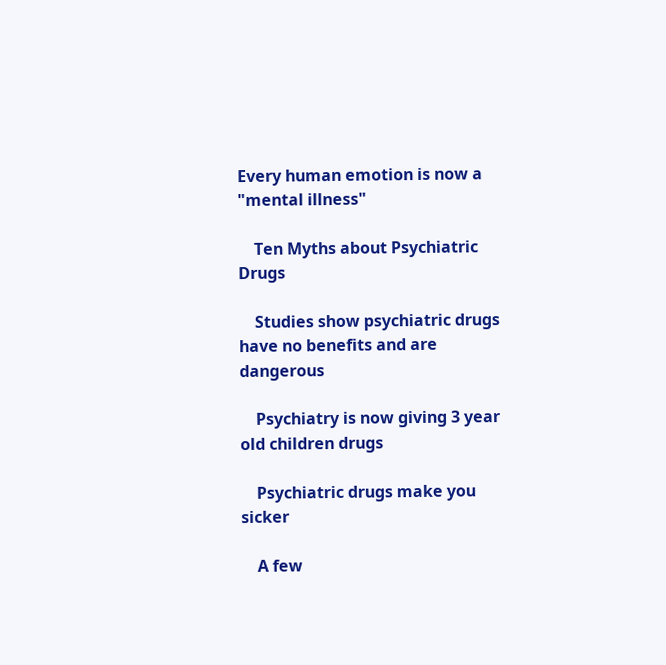Every human emotion is now a "mental illness"

    Ten Myths about Psychiatric Drugs

    Studies show psychiatric drugs have no benefits and are dangerous

    Psychiatry is now giving 3 year old children drugs

    Psychiatric drugs make you sicker

    A few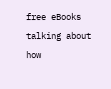free eBooks talking about how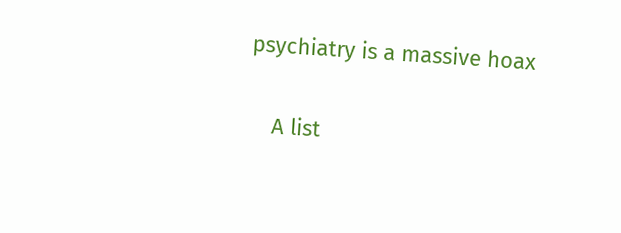psychiatry is a massive hoax

    A list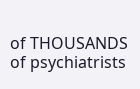of THOUSANDS of psychiatrists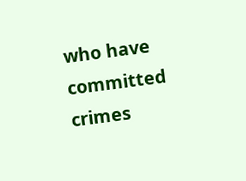who have committed crimes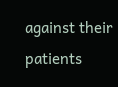against their patients